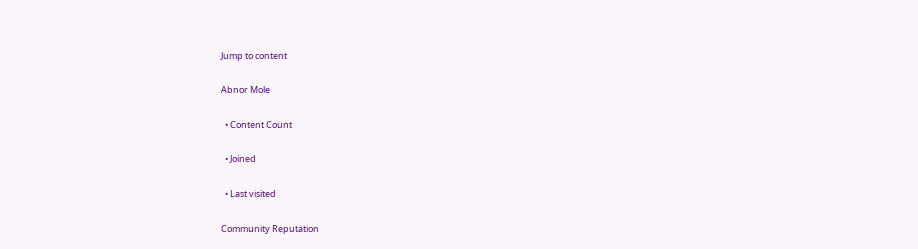Jump to content

Abnor Mole

  • Content Count

  • Joined

  • Last visited

Community Reputation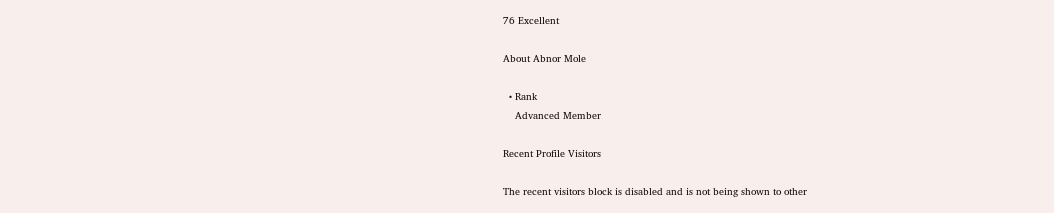76 Excellent

About Abnor Mole

  • Rank
    Advanced Member

Recent Profile Visitors

The recent visitors block is disabled and is not being shown to other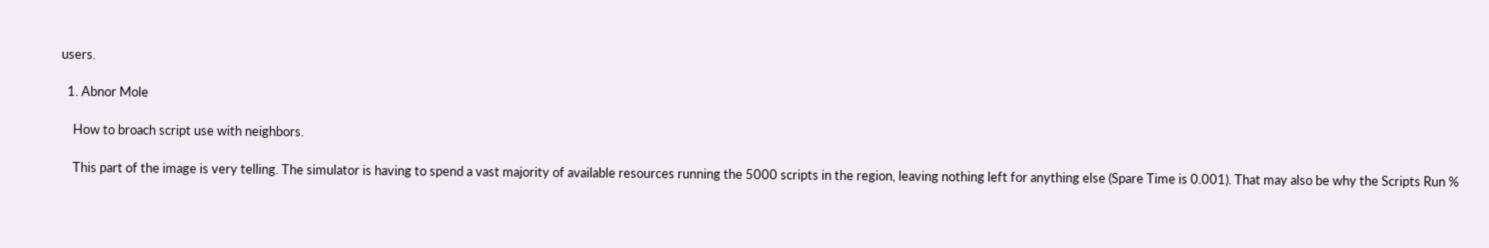users.

  1. Abnor Mole

    How to broach script use with neighbors.

    This part of the image is very telling. The simulator is having to spend a vast majority of available resources running the 5000 scripts in the region, leaving nothing left for anything else (Spare Time is 0.001). That may also be why the Scripts Run %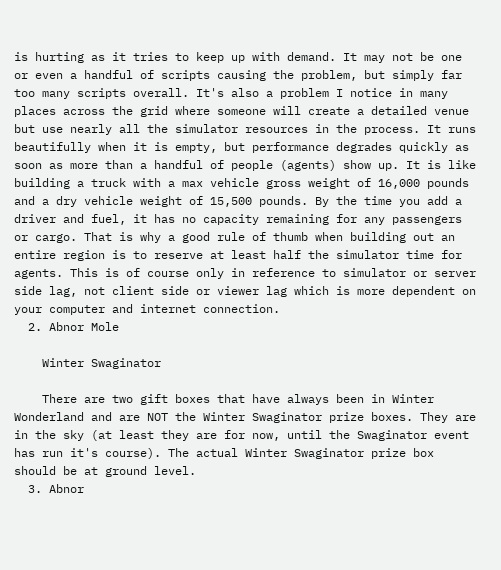is hurting as it tries to keep up with demand. It may not be one or even a handful of scripts causing the problem, but simply far too many scripts overall. It's also a problem I notice in many places across the grid where someone will create a detailed venue but use nearly all the simulator resources in the process. It runs beautifully when it is empty, but performance degrades quickly as soon as more than a handful of people (agents) show up. It is like building a truck with a max vehicle gross weight of 16,000 pounds and a dry vehicle weight of 15,500 pounds. By the time you add a driver and fuel, it has no capacity remaining for any passengers or cargo. That is why a good rule of thumb when building out an entire region is to reserve at least half the simulator time for agents. This is of course only in reference to simulator or server side lag, not client side or viewer lag which is more dependent on your computer and internet connection.
  2. Abnor Mole

    Winter Swaginator

    There are two gift boxes that have always been in Winter Wonderland and are NOT the Winter Swaginator prize boxes. They are in the sky (at least they are for now, until the Swaginator event has run it's course). The actual Winter Swaginator prize box should be at ground level.
  3. Abnor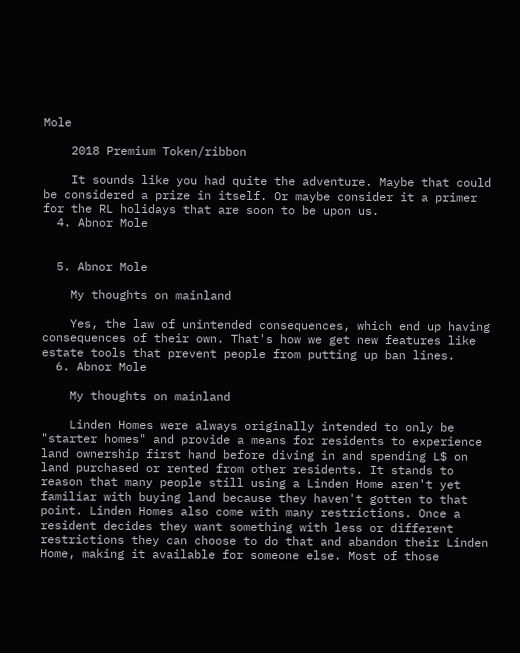Mole

    2018 Premium Token/ribbon

    It sounds like you had quite the adventure. Maybe that could be considered a prize in itself. Or maybe consider it a primer for the RL holidays that are soon to be upon us.
  4. Abnor Mole


  5. Abnor Mole

    My thoughts on mainland

    Yes, the law of unintended consequences, which end up having consequences of their own. That's how we get new features like estate tools that prevent people from putting up ban lines.
  6. Abnor Mole

    My thoughts on mainland

    Linden Homes were always originally intended to only be "starter homes" and provide a means for residents to experience land ownership first hand before diving in and spending L$ on land purchased or rented from other residents. It stands to reason that many people still using a Linden Home aren't yet familiar with buying land because they haven't gotten to that point. Linden Homes also come with many restrictions. Once a resident decides they want something with less or different restrictions they can choose to do that and abandon their Linden Home, making it available for someone else. Most of those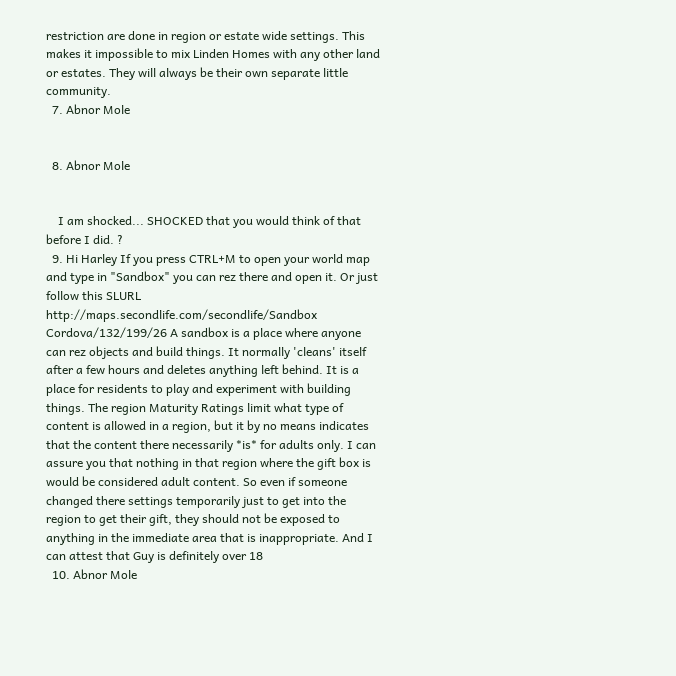restriction are done in region or estate wide settings. This makes it impossible to mix Linden Homes with any other land or estates. They will always be their own separate little community.
  7. Abnor Mole


  8. Abnor Mole


    I am shocked... SHOCKED that you would think of that before I did. ?
  9. Hi Harley If you press CTRL+M to open your world map and type in "Sandbox" you can rez there and open it. Or just follow this SLURL http://maps.secondlife.com/secondlife/Sandbox Cordova/132/199/26 A sandbox is a place where anyone can rez objects and build things. It normally 'cleans' itself after a few hours and deletes anything left behind. It is a place for residents to play and experiment with building things. The region Maturity Ratings limit what type of content is allowed in a region, but it by no means indicates that the content there necessarily *is* for adults only. I can assure you that nothing in that region where the gift box is would be considered adult content. So even if someone changed there settings temporarily just to get into the region to get their gift, they should not be exposed to anything in the immediate area that is inappropriate. And I can attest that Guy is definitely over 18
  10. Abnor Mole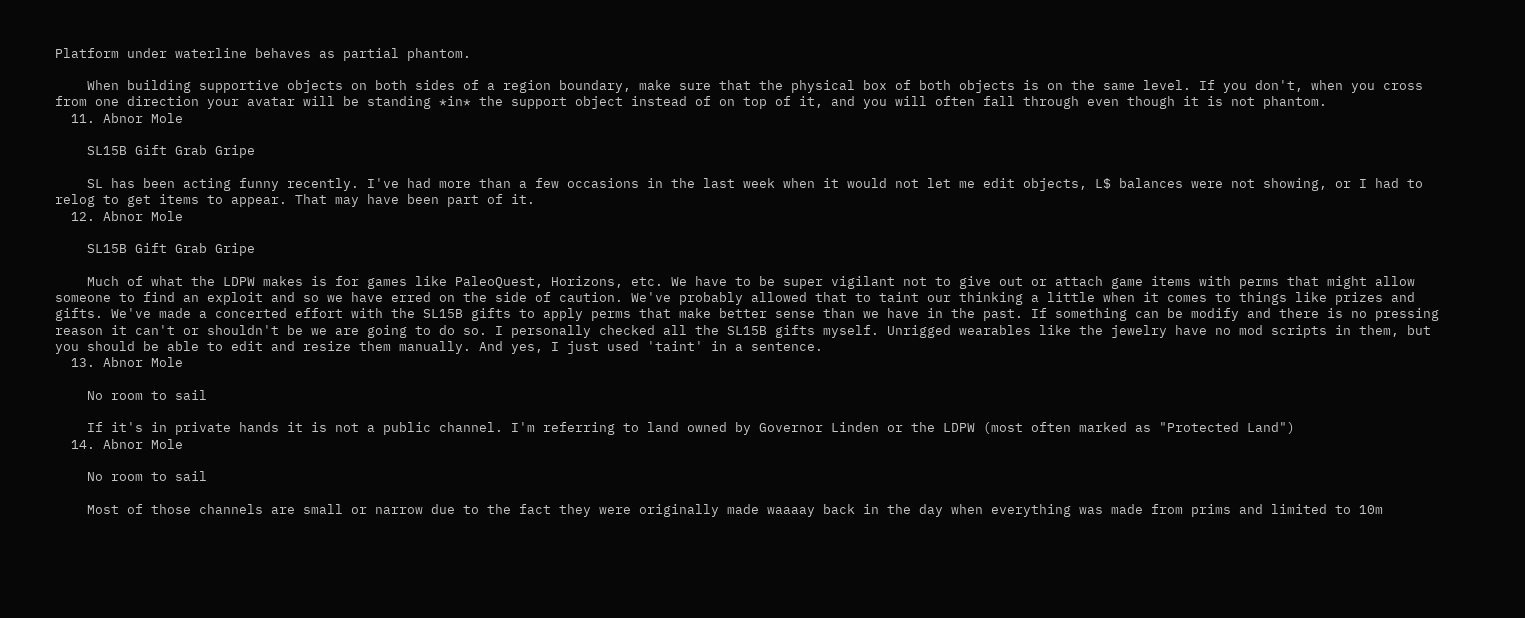Platform under waterline behaves as partial phantom.

    When building supportive objects on both sides of a region boundary, make sure that the physical box of both objects is on the same level. If you don't, when you cross from one direction your avatar will be standing *in* the support object instead of on top of it, and you will often fall through even though it is not phantom.
  11. Abnor Mole

    SL15B Gift Grab Gripe

    SL has been acting funny recently. I've had more than a few occasions in the last week when it would not let me edit objects, L$ balances were not showing, or I had to relog to get items to appear. That may have been part of it.
  12. Abnor Mole

    SL15B Gift Grab Gripe

    Much of what the LDPW makes is for games like PaleoQuest, Horizons, etc. We have to be super vigilant not to give out or attach game items with perms that might allow someone to find an exploit and so we have erred on the side of caution. We've probably allowed that to taint our thinking a little when it comes to things like prizes and gifts. We've made a concerted effort with the SL15B gifts to apply perms that make better sense than we have in the past. If something can be modify and there is no pressing reason it can't or shouldn't be we are going to do so. I personally checked all the SL15B gifts myself. Unrigged wearables like the jewelry have no mod scripts in them, but you should be able to edit and resize them manually. And yes, I just used 'taint' in a sentence.
  13. Abnor Mole

    No room to sail

    If it's in private hands it is not a public channel. I'm referring to land owned by Governor Linden or the LDPW (most often marked as "Protected Land")
  14. Abnor Mole

    No room to sail

    Most of those channels are small or narrow due to the fact they were originally made waaaay back in the day when everything was made from prims and limited to 10m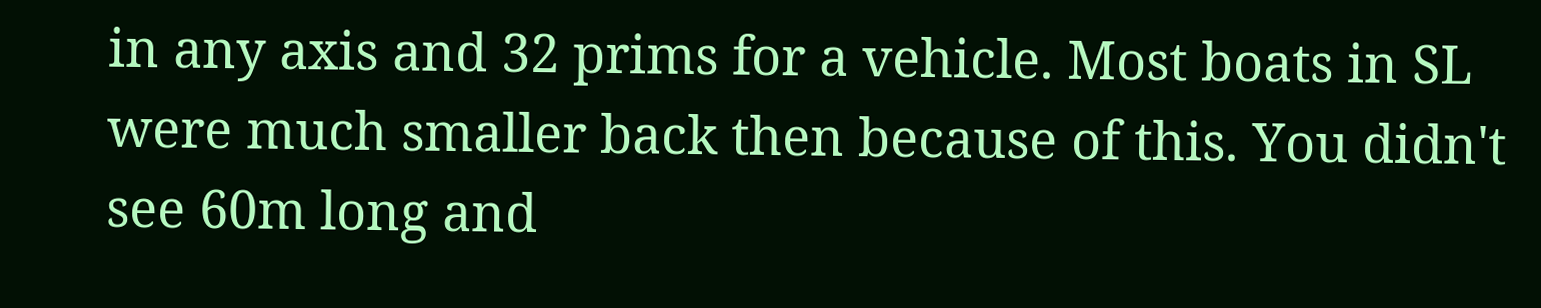in any axis and 32 prims for a vehicle. Most boats in SL were much smaller back then because of this. You didn't see 60m long and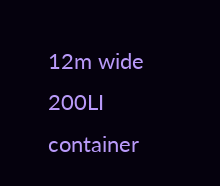12m wide 200LI container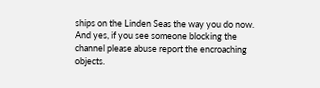ships on the Linden Seas the way you do now. And yes, if you see someone blocking the channel please abuse report the encroaching objects.